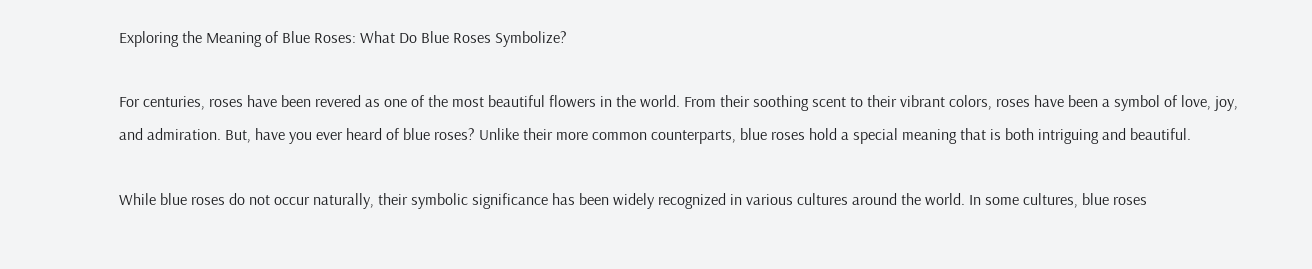Exploring the Meaning of Blue Roses: What Do Blue Roses Symbolize?

For centuries, roses have been revered as one of the most beautiful flowers in the world. From their soothing scent to their vibrant colors, roses have been a symbol of love, joy, and admiration. But, have you ever heard of blue roses? Unlike their more common counterparts, blue roses hold a special meaning that is both intriguing and beautiful.

While blue roses do not occur naturally, their symbolic significance has been widely recognized in various cultures around the world. In some cultures, blue roses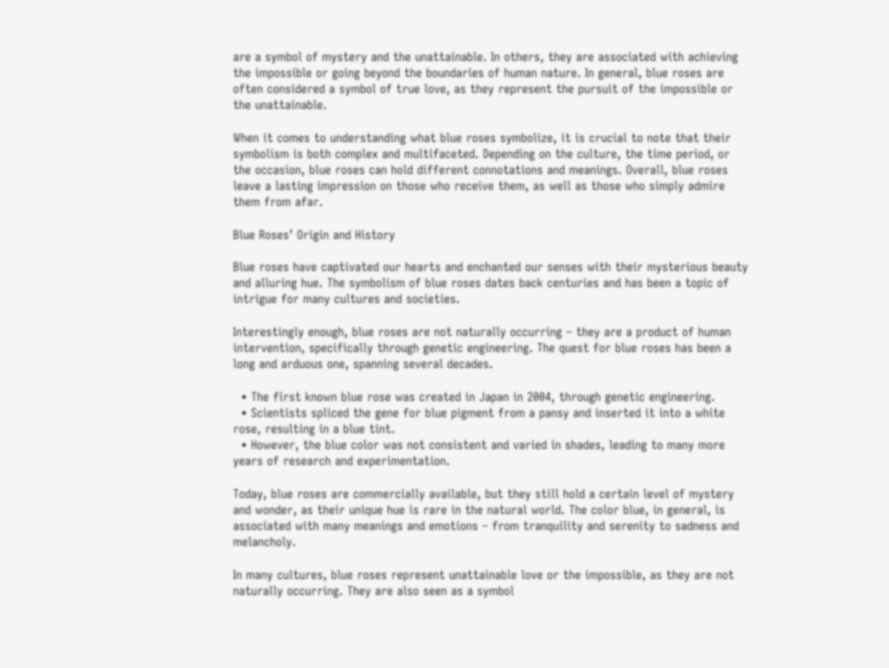are a symbol of mystery and the unattainable. In others, they are associated with achieving the impossible or going beyond the boundaries of human nature. In general, blue roses are often considered a symbol of true love, as they represent the pursuit of the impossible or the unattainable.

When it comes to understanding what blue roses symbolize, it is crucial to note that their symbolism is both complex and multifaceted. Depending on the culture, the time period, or the occasion, blue roses can hold different connotations and meanings. Overall, blue roses leave a lasting impression on those who receive them, as well as those who simply admire them from afar.

Blue Roses’ Origin and History

Blue roses have captivated our hearts and enchanted our senses with their mysterious beauty and alluring hue. The symbolism of blue roses dates back centuries and has been a topic of intrigue for many cultures and societies.

Interestingly enough, blue roses are not naturally occurring – they are a product of human intervention, specifically through genetic engineering. The quest for blue roses has been a long and arduous one, spanning several decades.

  • The first known blue rose was created in Japan in 2004, through genetic engineering.
  • Scientists spliced the gene for blue pigment from a pansy and inserted it into a white rose, resulting in a blue tint.
  • However, the blue color was not consistent and varied in shades, leading to many more years of research and experimentation.

Today, blue roses are commercially available, but they still hold a certain level of mystery and wonder, as their unique hue is rare in the natural world. The color blue, in general, is associated with many meanings and emotions – from tranquility and serenity to sadness and melancholy.

In many cultures, blue roses represent unattainable love or the impossible, as they are not naturally occurring. They are also seen as a symbol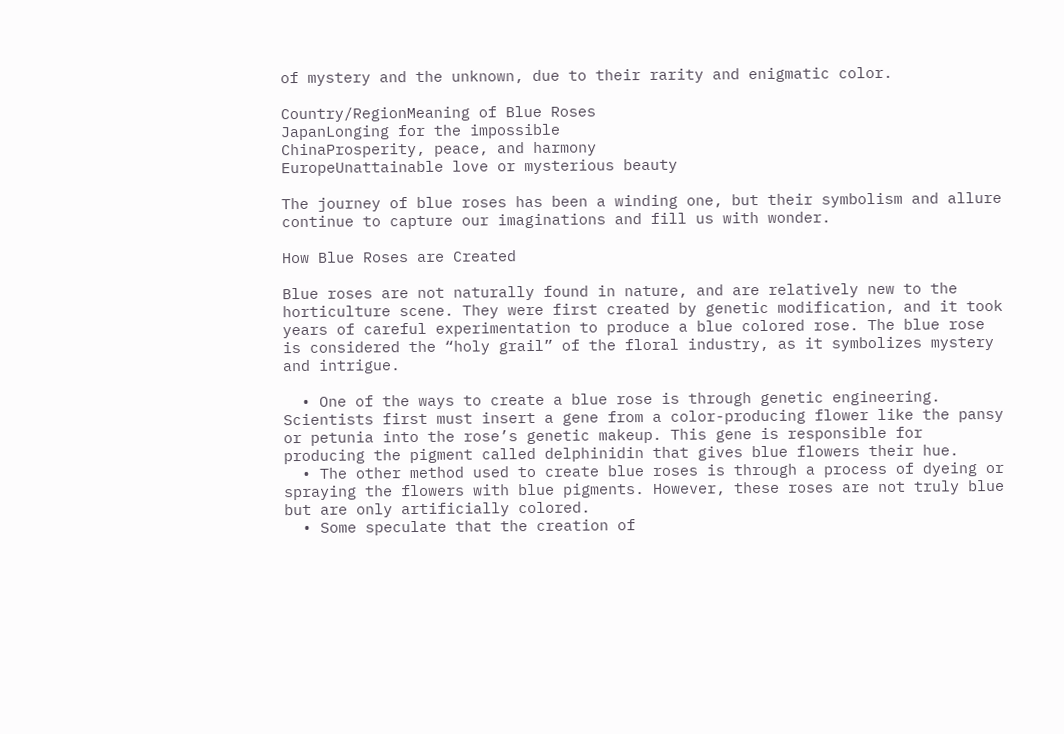of mystery and the unknown, due to their rarity and enigmatic color.

Country/RegionMeaning of Blue Roses
JapanLonging for the impossible
ChinaProsperity, peace, and harmony
EuropeUnattainable love or mysterious beauty

The journey of blue roses has been a winding one, but their symbolism and allure continue to capture our imaginations and fill us with wonder.

How Blue Roses are Created

Blue roses are not naturally found in nature, and are relatively new to the horticulture scene. They were first created by genetic modification, and it took years of careful experimentation to produce a blue colored rose. The blue rose is considered the “holy grail” of the floral industry, as it symbolizes mystery and intrigue.

  • One of the ways to create a blue rose is through genetic engineering. Scientists first must insert a gene from a color-producing flower like the pansy or petunia into the rose’s genetic makeup. This gene is responsible for producing the pigment called delphinidin that gives blue flowers their hue.
  • The other method used to create blue roses is through a process of dyeing or spraying the flowers with blue pigments. However, these roses are not truly blue but are only artificially colored.
  • Some speculate that the creation of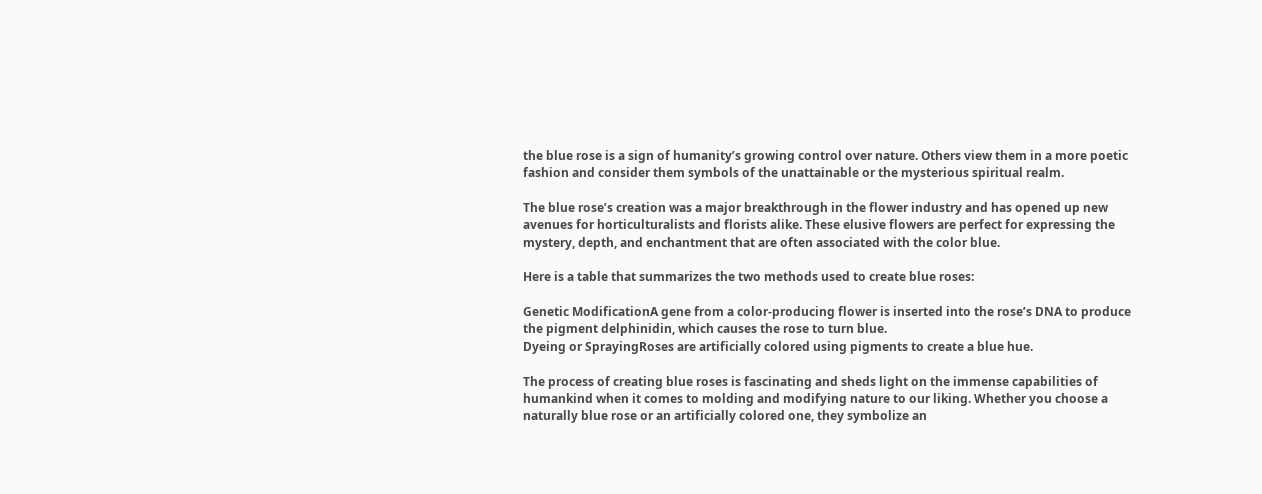the blue rose is a sign of humanity’s growing control over nature. Others view them in a more poetic fashion and consider them symbols of the unattainable or the mysterious spiritual realm.

The blue rose’s creation was a major breakthrough in the flower industry and has opened up new avenues for horticulturalists and florists alike. These elusive flowers are perfect for expressing the mystery, depth, and enchantment that are often associated with the color blue.

Here is a table that summarizes the two methods used to create blue roses:

Genetic ModificationA gene from a color-producing flower is inserted into the rose’s DNA to produce the pigment delphinidin, which causes the rose to turn blue.
Dyeing or SprayingRoses are artificially colored using pigments to create a blue hue.

The process of creating blue roses is fascinating and sheds light on the immense capabilities of humankind when it comes to molding and modifying nature to our liking. Whether you choose a naturally blue rose or an artificially colored one, they symbolize an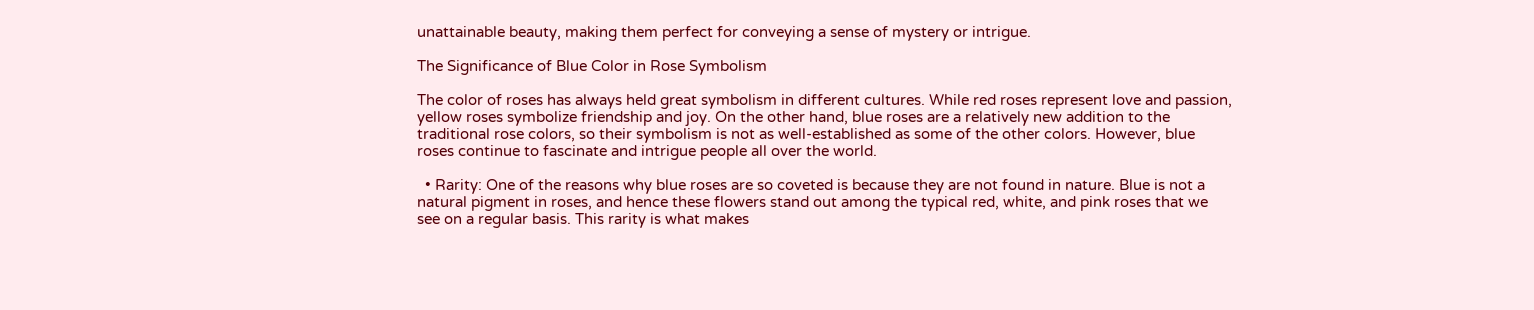unattainable beauty, making them perfect for conveying a sense of mystery or intrigue.

The Significance of Blue Color in Rose Symbolism

The color of roses has always held great symbolism in different cultures. While red roses represent love and passion, yellow roses symbolize friendship and joy. On the other hand, blue roses are a relatively new addition to the traditional rose colors, so their symbolism is not as well-established as some of the other colors. However, blue roses continue to fascinate and intrigue people all over the world.

  • Rarity: One of the reasons why blue roses are so coveted is because they are not found in nature. Blue is not a natural pigment in roses, and hence these flowers stand out among the typical red, white, and pink roses that we see on a regular basis. This rarity is what makes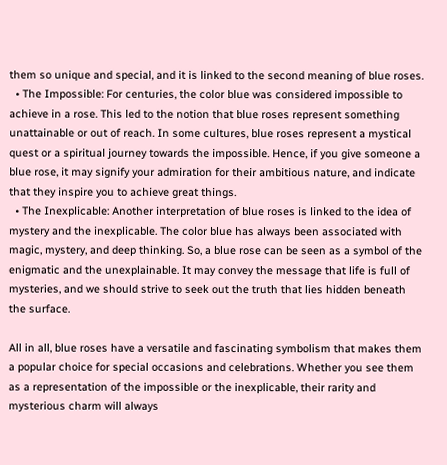them so unique and special, and it is linked to the second meaning of blue roses.
  • The Impossible: For centuries, the color blue was considered impossible to achieve in a rose. This led to the notion that blue roses represent something unattainable or out of reach. In some cultures, blue roses represent a mystical quest or a spiritual journey towards the impossible. Hence, if you give someone a blue rose, it may signify your admiration for their ambitious nature, and indicate that they inspire you to achieve great things.
  • The Inexplicable: Another interpretation of blue roses is linked to the idea of mystery and the inexplicable. The color blue has always been associated with magic, mystery, and deep thinking. So, a blue rose can be seen as a symbol of the enigmatic and the unexplainable. It may convey the message that life is full of mysteries, and we should strive to seek out the truth that lies hidden beneath the surface.

All in all, blue roses have a versatile and fascinating symbolism that makes them a popular choice for special occasions and celebrations. Whether you see them as a representation of the impossible or the inexplicable, their rarity and mysterious charm will always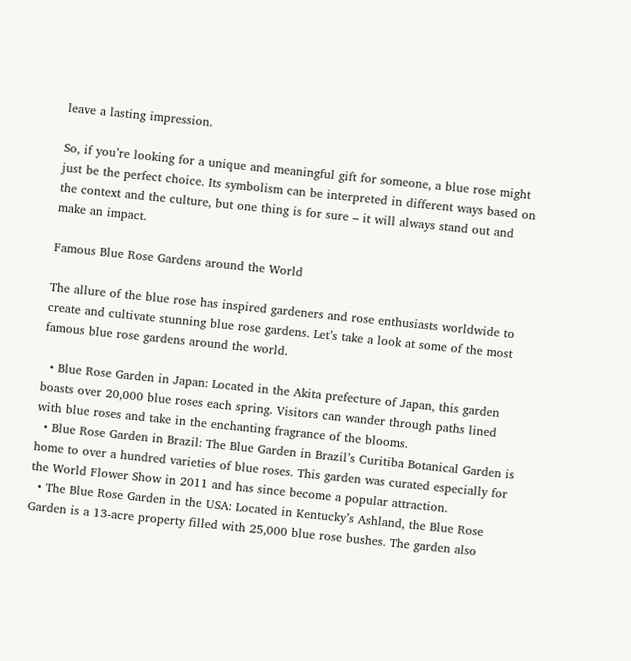leave a lasting impression.

So, if you’re looking for a unique and meaningful gift for someone, a blue rose might just be the perfect choice. Its symbolism can be interpreted in different ways based on the context and the culture, but one thing is for sure – it will always stand out and make an impact.

Famous Blue Rose Gardens around the World

The allure of the blue rose has inspired gardeners and rose enthusiasts worldwide to create and cultivate stunning blue rose gardens. Let’s take a look at some of the most famous blue rose gardens around the world.

  • Blue Rose Garden in Japan: Located in the Akita prefecture of Japan, this garden boasts over 20,000 blue roses each spring. Visitors can wander through paths lined with blue roses and take in the enchanting fragrance of the blooms.
  • Blue Rose Garden in Brazil: The Blue Garden in Brazil’s Curitiba Botanical Garden is home to over a hundred varieties of blue roses. This garden was curated especially for the World Flower Show in 2011 and has since become a popular attraction.
  • The Blue Rose Garden in the USA: Located in Kentucky’s Ashland, the Blue Rose Garden is a 13-acre property filled with 25,000 blue rose bushes. The garden also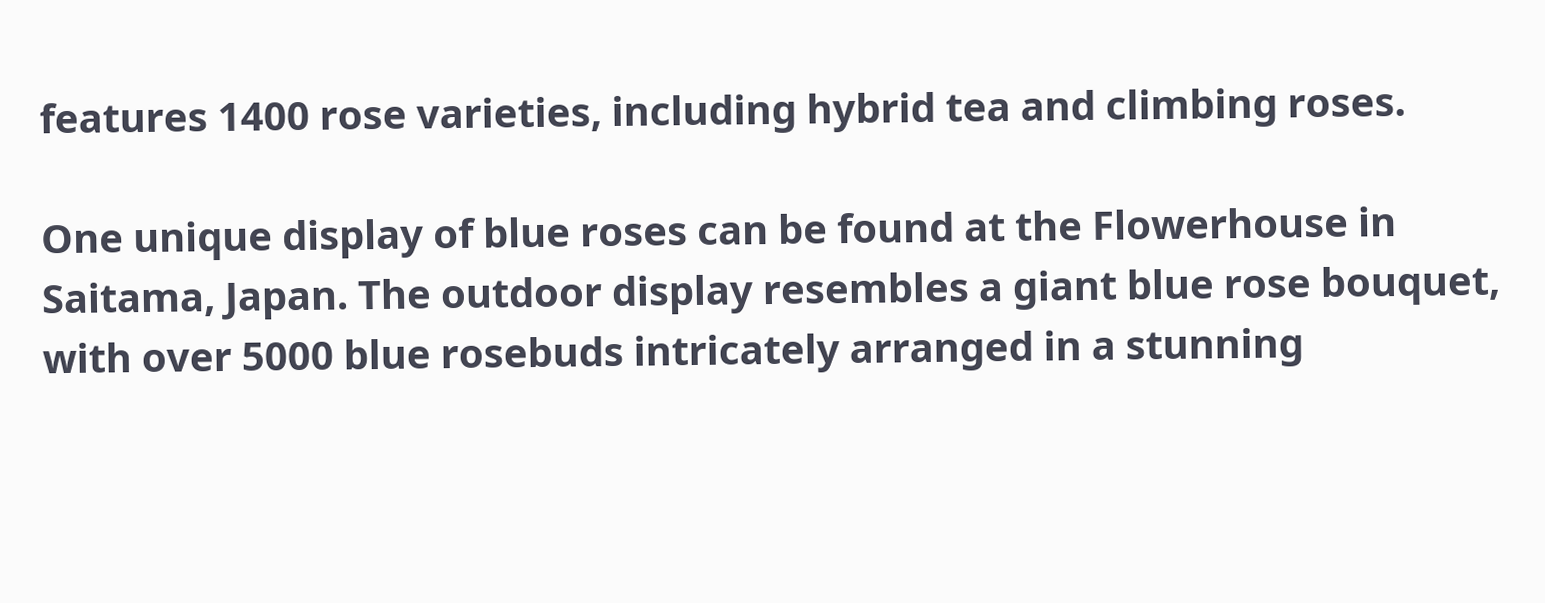features 1400 rose varieties, including hybrid tea and climbing roses.

One unique display of blue roses can be found at the Flowerhouse in Saitama, Japan. The outdoor display resembles a giant blue rose bouquet, with over 5000 blue rosebuds intricately arranged in a stunning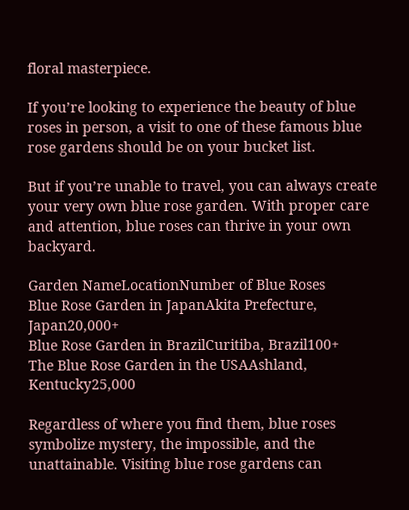floral masterpiece.

If you’re looking to experience the beauty of blue roses in person, a visit to one of these famous blue rose gardens should be on your bucket list.

But if you’re unable to travel, you can always create your very own blue rose garden. With proper care and attention, blue roses can thrive in your own backyard.

Garden NameLocationNumber of Blue Roses
Blue Rose Garden in JapanAkita Prefecture, Japan20,000+
Blue Rose Garden in BrazilCuritiba, Brazil100+
The Blue Rose Garden in the USAAshland, Kentucky25,000

Regardless of where you find them, blue roses symbolize mystery, the impossible, and the unattainable. Visiting blue rose gardens can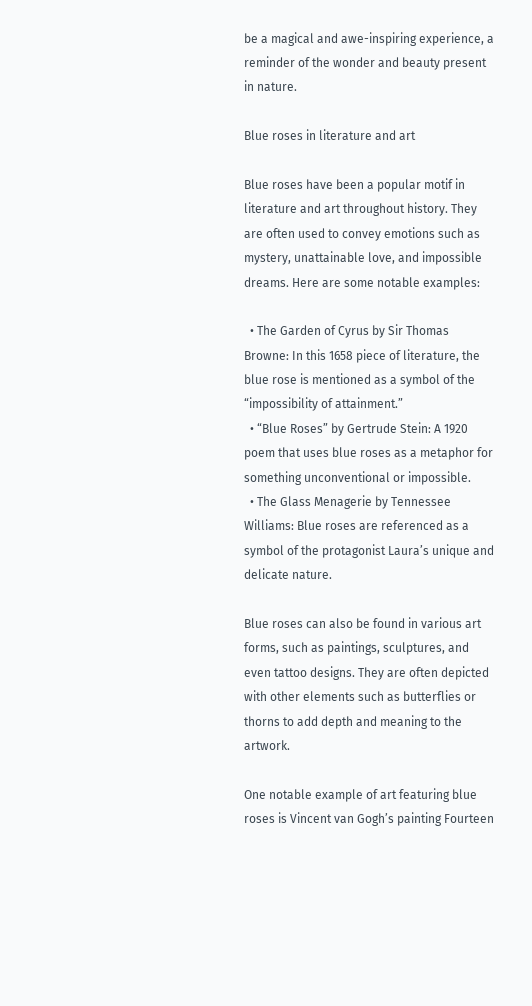be a magical and awe-inspiring experience, a reminder of the wonder and beauty present in nature.

Blue roses in literature and art

Blue roses have been a popular motif in literature and art throughout history. They are often used to convey emotions such as mystery, unattainable love, and impossible dreams. Here are some notable examples:

  • The Garden of Cyrus by Sir Thomas Browne: In this 1658 piece of literature, the blue rose is mentioned as a symbol of the “impossibility of attainment.”
  • “Blue Roses” by Gertrude Stein: A 1920 poem that uses blue roses as a metaphor for something unconventional or impossible.
  • The Glass Menagerie by Tennessee Williams: Blue roses are referenced as a symbol of the protagonist Laura’s unique and delicate nature.

Blue roses can also be found in various art forms, such as paintings, sculptures, and even tattoo designs. They are often depicted with other elements such as butterflies or thorns to add depth and meaning to the artwork.

One notable example of art featuring blue roses is Vincent van Gogh’s painting Fourteen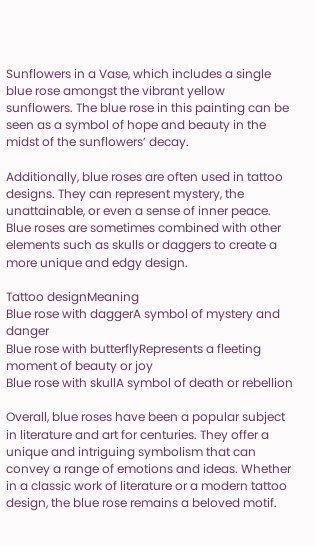Sunflowers in a Vase, which includes a single blue rose amongst the vibrant yellow sunflowers. The blue rose in this painting can be seen as a symbol of hope and beauty in the midst of the sunflowers’ decay.

Additionally, blue roses are often used in tattoo designs. They can represent mystery, the unattainable, or even a sense of inner peace. Blue roses are sometimes combined with other elements such as skulls or daggers to create a more unique and edgy design.

Tattoo designMeaning
Blue rose with daggerA symbol of mystery and danger
Blue rose with butterflyRepresents a fleeting moment of beauty or joy
Blue rose with skullA symbol of death or rebellion

Overall, blue roses have been a popular subject in literature and art for centuries. They offer a unique and intriguing symbolism that can convey a range of emotions and ideas. Whether in a classic work of literature or a modern tattoo design, the blue rose remains a beloved motif.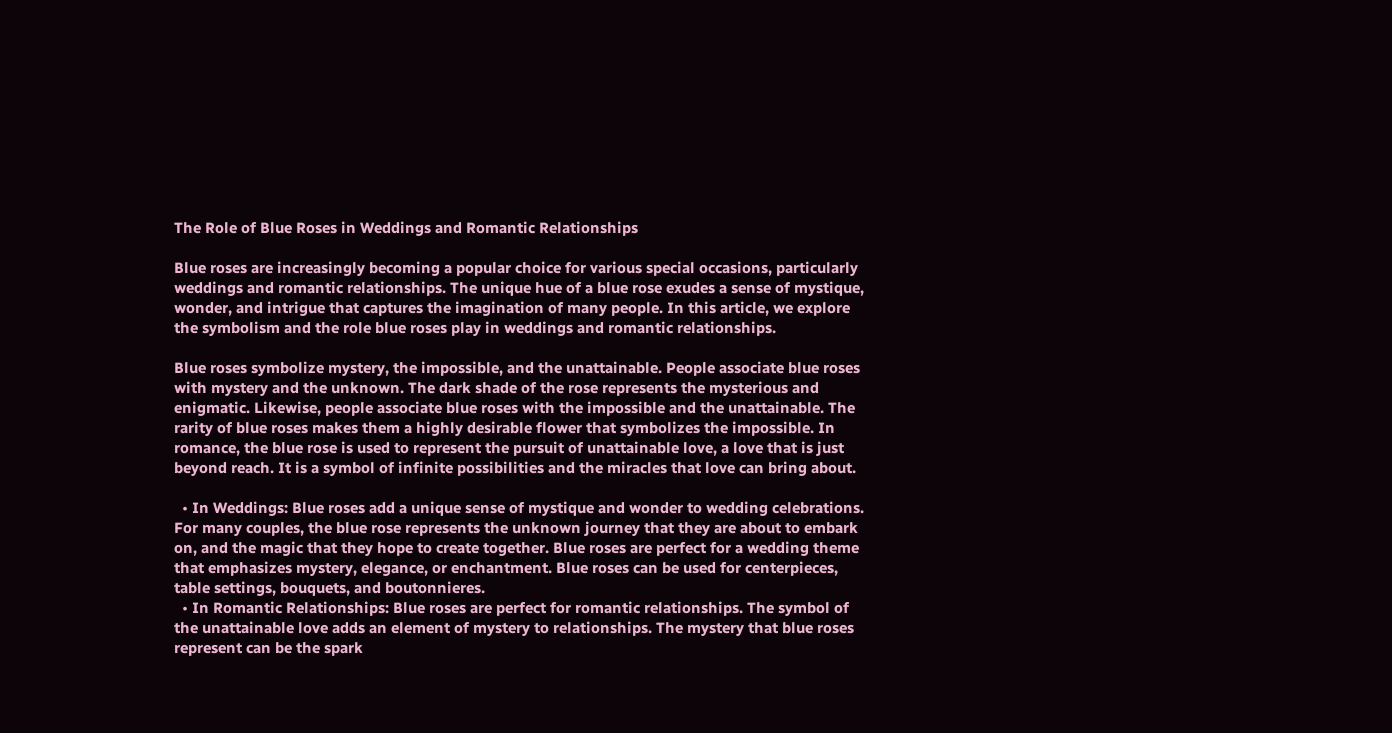The Role of Blue Roses in Weddings and Romantic Relationships

Blue roses are increasingly becoming a popular choice for various special occasions, particularly weddings and romantic relationships. The unique hue of a blue rose exudes a sense of mystique, wonder, and intrigue that captures the imagination of many people. In this article, we explore the symbolism and the role blue roses play in weddings and romantic relationships.

Blue roses symbolize mystery, the impossible, and the unattainable. People associate blue roses with mystery and the unknown. The dark shade of the rose represents the mysterious and enigmatic. Likewise, people associate blue roses with the impossible and the unattainable. The rarity of blue roses makes them a highly desirable flower that symbolizes the impossible. In romance, the blue rose is used to represent the pursuit of unattainable love, a love that is just beyond reach. It is a symbol of infinite possibilities and the miracles that love can bring about.

  • In Weddings: Blue roses add a unique sense of mystique and wonder to wedding celebrations. For many couples, the blue rose represents the unknown journey that they are about to embark on, and the magic that they hope to create together. Blue roses are perfect for a wedding theme that emphasizes mystery, elegance, or enchantment. Blue roses can be used for centerpieces, table settings, bouquets, and boutonnieres.
  • In Romantic Relationships: Blue roses are perfect for romantic relationships. The symbol of the unattainable love adds an element of mystery to relationships. The mystery that blue roses represent can be the spark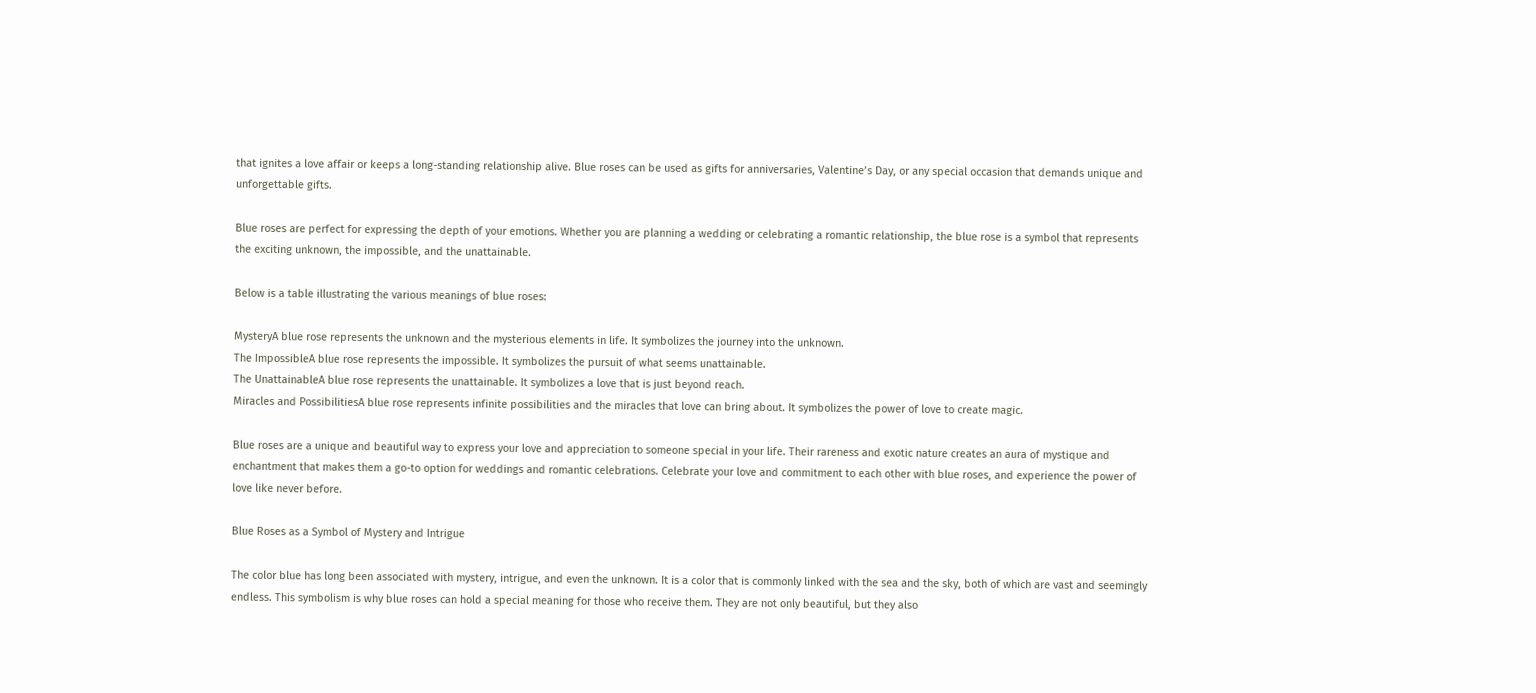that ignites a love affair or keeps a long-standing relationship alive. Blue roses can be used as gifts for anniversaries, Valentine’s Day, or any special occasion that demands unique and unforgettable gifts.

Blue roses are perfect for expressing the depth of your emotions. Whether you are planning a wedding or celebrating a romantic relationship, the blue rose is a symbol that represents the exciting unknown, the impossible, and the unattainable.

Below is a table illustrating the various meanings of blue roses:

MysteryA blue rose represents the unknown and the mysterious elements in life. It symbolizes the journey into the unknown.
The ImpossibleA blue rose represents the impossible. It symbolizes the pursuit of what seems unattainable.
The UnattainableA blue rose represents the unattainable. It symbolizes a love that is just beyond reach.
Miracles and PossibilitiesA blue rose represents infinite possibilities and the miracles that love can bring about. It symbolizes the power of love to create magic.

Blue roses are a unique and beautiful way to express your love and appreciation to someone special in your life. Their rareness and exotic nature creates an aura of mystique and enchantment that makes them a go-to option for weddings and romantic celebrations. Celebrate your love and commitment to each other with blue roses, and experience the power of love like never before.

Blue Roses as a Symbol of Mystery and Intrigue

The color blue has long been associated with mystery, intrigue, and even the unknown. It is a color that is commonly linked with the sea and the sky, both of which are vast and seemingly endless. This symbolism is why blue roses can hold a special meaning for those who receive them. They are not only beautiful, but they also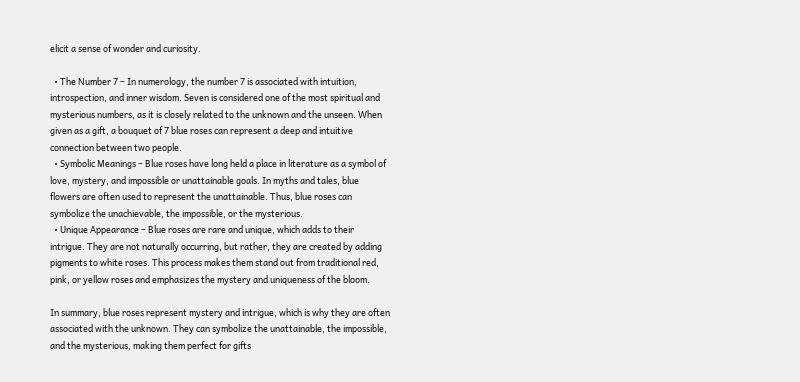elicit a sense of wonder and curiosity.

  • The Number 7 – In numerology, the number 7 is associated with intuition, introspection, and inner wisdom. Seven is considered one of the most spiritual and mysterious numbers, as it is closely related to the unknown and the unseen. When given as a gift, a bouquet of 7 blue roses can represent a deep and intuitive connection between two people.
  • Symbolic Meanings – Blue roses have long held a place in literature as a symbol of love, mystery, and impossible or unattainable goals. In myths and tales, blue flowers are often used to represent the unattainable. Thus, blue roses can symbolize the unachievable, the impossible, or the mysterious.
  • Unique Appearance – Blue roses are rare and unique, which adds to their intrigue. They are not naturally occurring, but rather, they are created by adding pigments to white roses. This process makes them stand out from traditional red, pink, or yellow roses and emphasizes the mystery and uniqueness of the bloom.

In summary, blue roses represent mystery and intrigue, which is why they are often associated with the unknown. They can symbolize the unattainable, the impossible, and the mysterious, making them perfect for gifts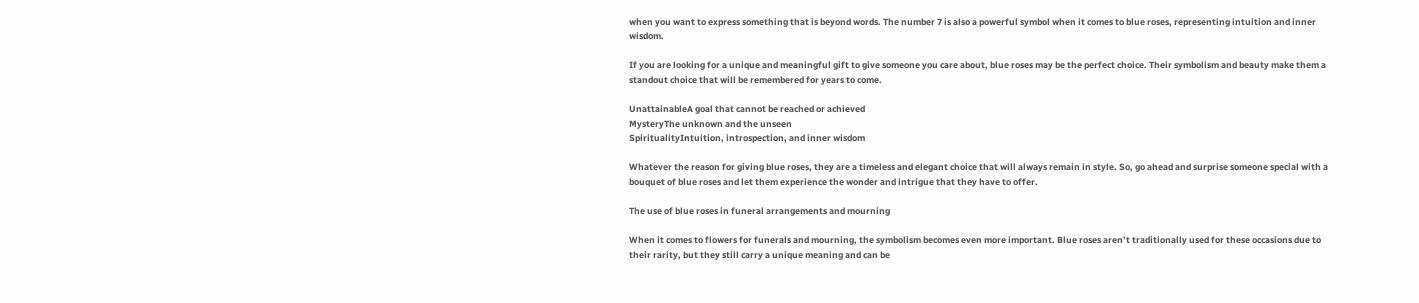when you want to express something that is beyond words. The number 7 is also a powerful symbol when it comes to blue roses, representing intuition and inner wisdom.

If you are looking for a unique and meaningful gift to give someone you care about, blue roses may be the perfect choice. Their symbolism and beauty make them a standout choice that will be remembered for years to come.

UnattainableA goal that cannot be reached or achieved
MysteryThe unknown and the unseen
SpiritualityIntuition, introspection, and inner wisdom

Whatever the reason for giving blue roses, they are a timeless and elegant choice that will always remain in style. So, go ahead and surprise someone special with a bouquet of blue roses and let them experience the wonder and intrigue that they have to offer.

The use of blue roses in funeral arrangements and mourning

When it comes to flowers for funerals and mourning, the symbolism becomes even more important. Blue roses aren’t traditionally used for these occasions due to their rarity, but they still carry a unique meaning and can be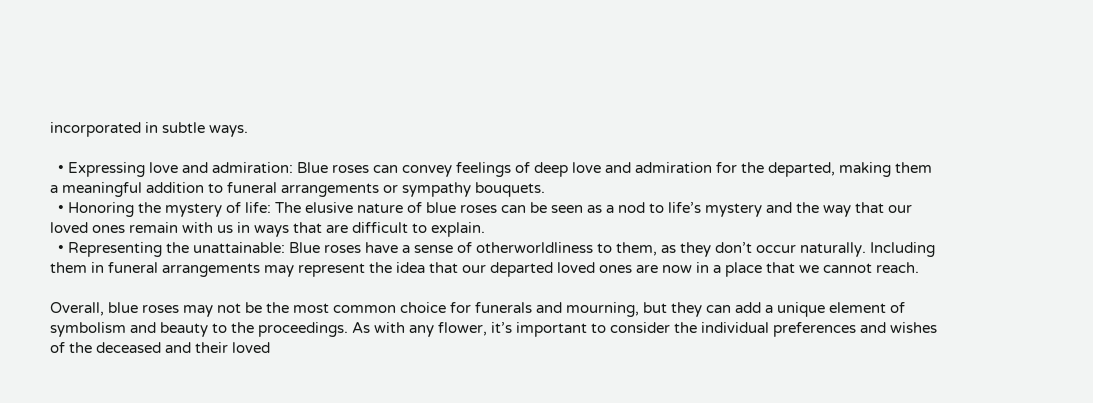incorporated in subtle ways.

  • Expressing love and admiration: Blue roses can convey feelings of deep love and admiration for the departed, making them a meaningful addition to funeral arrangements or sympathy bouquets.
  • Honoring the mystery of life: The elusive nature of blue roses can be seen as a nod to life’s mystery and the way that our loved ones remain with us in ways that are difficult to explain.
  • Representing the unattainable: Blue roses have a sense of otherworldliness to them, as they don’t occur naturally. Including them in funeral arrangements may represent the idea that our departed loved ones are now in a place that we cannot reach.

Overall, blue roses may not be the most common choice for funerals and mourning, but they can add a unique element of symbolism and beauty to the proceedings. As with any flower, it’s important to consider the individual preferences and wishes of the deceased and their loved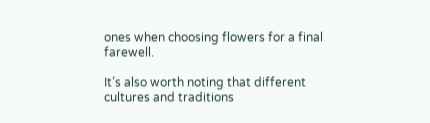ones when choosing flowers for a final farewell.

It’s also worth noting that different cultures and traditions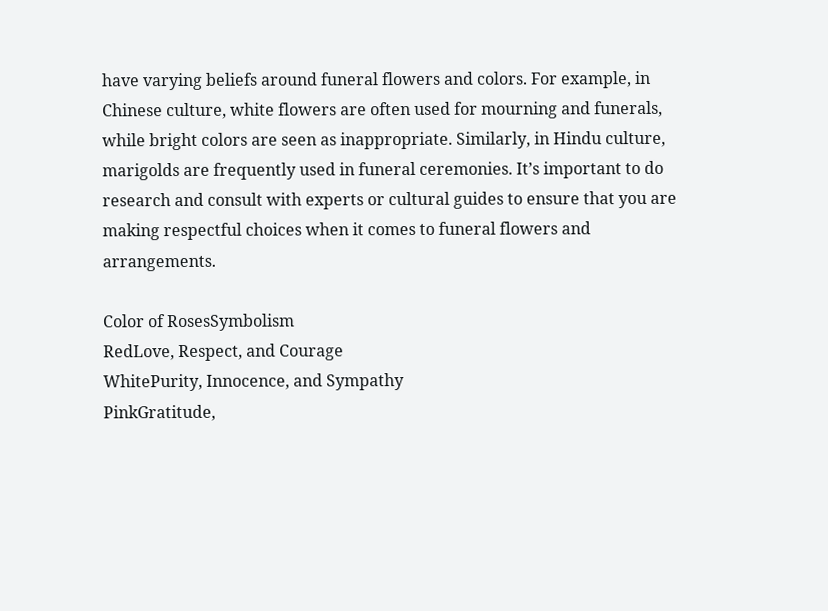have varying beliefs around funeral flowers and colors. For example, in Chinese culture, white flowers are often used for mourning and funerals, while bright colors are seen as inappropriate. Similarly, in Hindu culture, marigolds are frequently used in funeral ceremonies. It’s important to do research and consult with experts or cultural guides to ensure that you are making respectful choices when it comes to funeral flowers and arrangements.

Color of RosesSymbolism
RedLove, Respect, and Courage
WhitePurity, Innocence, and Sympathy
PinkGratitude,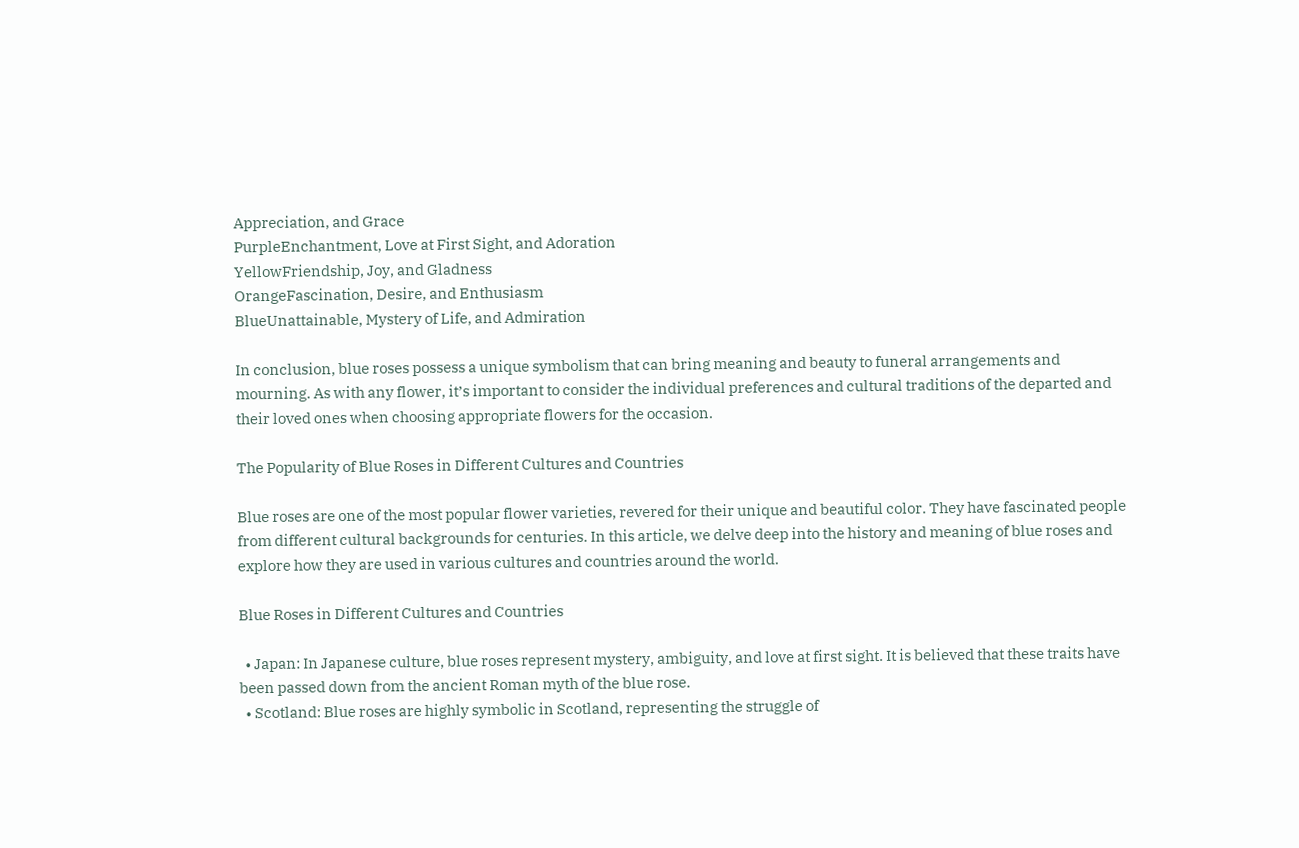Appreciation, and Grace
PurpleEnchantment, Love at First Sight, and Adoration
YellowFriendship, Joy, and Gladness
OrangeFascination, Desire, and Enthusiasm
BlueUnattainable, Mystery of Life, and Admiration

In conclusion, blue roses possess a unique symbolism that can bring meaning and beauty to funeral arrangements and mourning. As with any flower, it’s important to consider the individual preferences and cultural traditions of the departed and their loved ones when choosing appropriate flowers for the occasion.

The Popularity of Blue Roses in Different Cultures and Countries

Blue roses are one of the most popular flower varieties, revered for their unique and beautiful color. They have fascinated people from different cultural backgrounds for centuries. In this article, we delve deep into the history and meaning of blue roses and explore how they are used in various cultures and countries around the world.

Blue Roses in Different Cultures and Countries

  • Japan: In Japanese culture, blue roses represent mystery, ambiguity, and love at first sight. It is believed that these traits have been passed down from the ancient Roman myth of the blue rose.
  • Scotland: Blue roses are highly symbolic in Scotland, representing the struggle of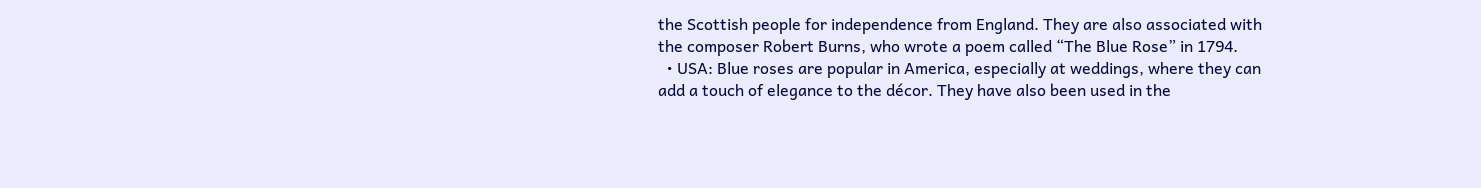the Scottish people for independence from England. They are also associated with the composer Robert Burns, who wrote a poem called “The Blue Rose” in 1794.
  • USA: Blue roses are popular in America, especially at weddings, where they can add a touch of elegance to the décor. They have also been used in the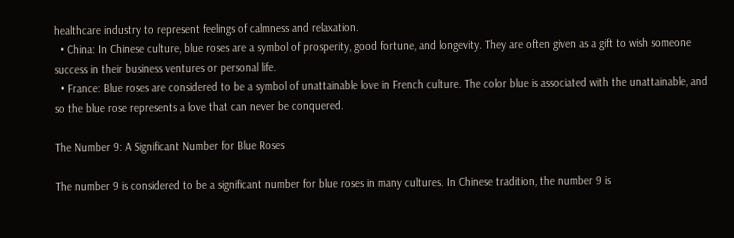healthcare industry to represent feelings of calmness and relaxation.
  • China: In Chinese culture, blue roses are a symbol of prosperity, good fortune, and longevity. They are often given as a gift to wish someone success in their business ventures or personal life.
  • France: Blue roses are considered to be a symbol of unattainable love in French culture. The color blue is associated with the unattainable, and so the blue rose represents a love that can never be conquered.

The Number 9: A Significant Number for Blue Roses

The number 9 is considered to be a significant number for blue roses in many cultures. In Chinese tradition, the number 9 is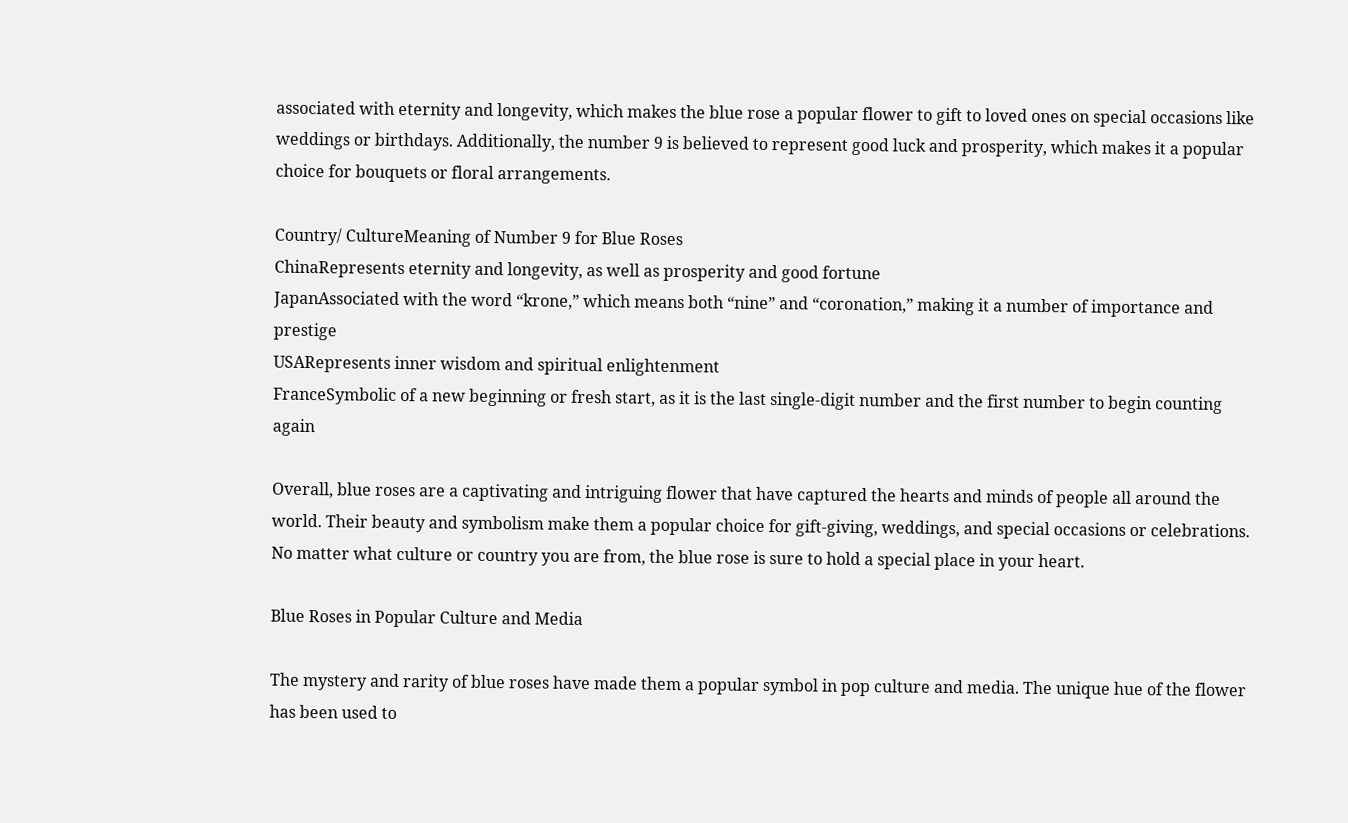associated with eternity and longevity, which makes the blue rose a popular flower to gift to loved ones on special occasions like weddings or birthdays. Additionally, the number 9 is believed to represent good luck and prosperity, which makes it a popular choice for bouquets or floral arrangements.

Country/ CultureMeaning of Number 9 for Blue Roses
ChinaRepresents eternity and longevity, as well as prosperity and good fortune
JapanAssociated with the word “krone,” which means both “nine” and “coronation,” making it a number of importance and prestige
USARepresents inner wisdom and spiritual enlightenment
FranceSymbolic of a new beginning or fresh start, as it is the last single-digit number and the first number to begin counting again

Overall, blue roses are a captivating and intriguing flower that have captured the hearts and minds of people all around the world. Their beauty and symbolism make them a popular choice for gift-giving, weddings, and special occasions or celebrations. No matter what culture or country you are from, the blue rose is sure to hold a special place in your heart.

Blue Roses in Popular Culture and Media

The mystery and rarity of blue roses have made them a popular symbol in pop culture and media. The unique hue of the flower has been used to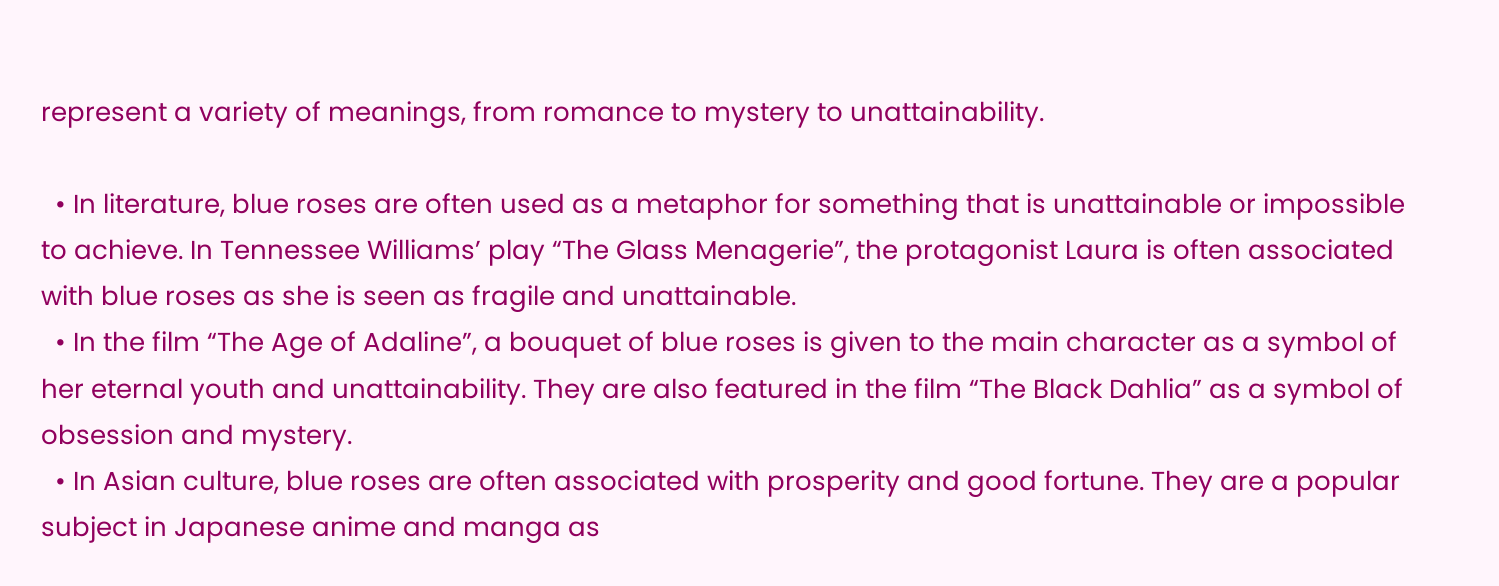represent a variety of meanings, from romance to mystery to unattainability.

  • In literature, blue roses are often used as a metaphor for something that is unattainable or impossible to achieve. In Tennessee Williams’ play “The Glass Menagerie”, the protagonist Laura is often associated with blue roses as she is seen as fragile and unattainable.
  • In the film “The Age of Adaline”, a bouquet of blue roses is given to the main character as a symbol of her eternal youth and unattainability. They are also featured in the film “The Black Dahlia” as a symbol of obsession and mystery.
  • In Asian culture, blue roses are often associated with prosperity and good fortune. They are a popular subject in Japanese anime and manga as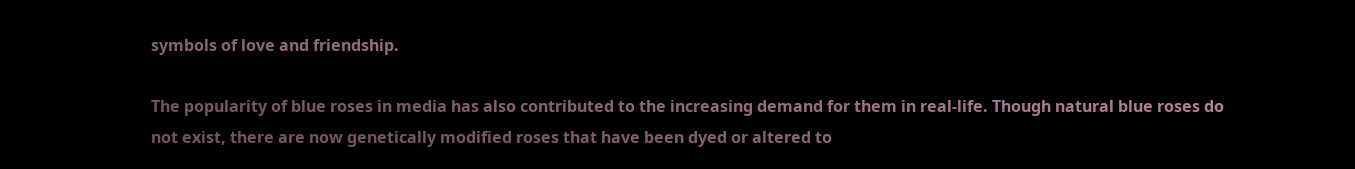symbols of love and friendship.

The popularity of blue roses in media has also contributed to the increasing demand for them in real-life. Though natural blue roses do not exist, there are now genetically modified roses that have been dyed or altered to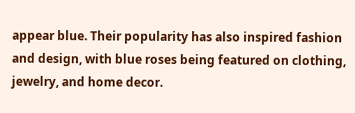appear blue. Their popularity has also inspired fashion and design, with blue roses being featured on clothing, jewelry, and home decor.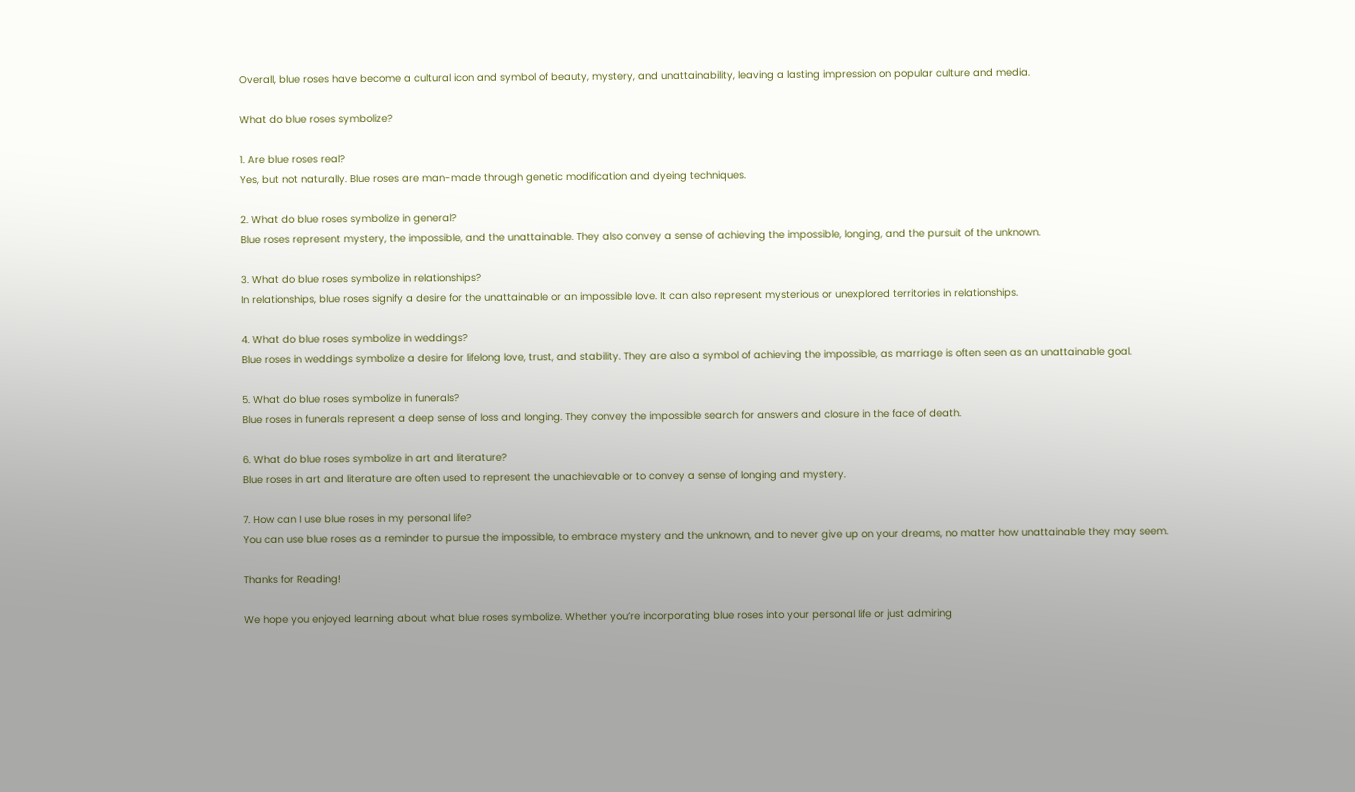Overall, blue roses have become a cultural icon and symbol of beauty, mystery, and unattainability, leaving a lasting impression on popular culture and media.

What do blue roses symbolize?

1. Are blue roses real?
Yes, but not naturally. Blue roses are man-made through genetic modification and dyeing techniques.

2. What do blue roses symbolize in general?
Blue roses represent mystery, the impossible, and the unattainable. They also convey a sense of achieving the impossible, longing, and the pursuit of the unknown.

3. What do blue roses symbolize in relationships?
In relationships, blue roses signify a desire for the unattainable or an impossible love. It can also represent mysterious or unexplored territories in relationships.

4. What do blue roses symbolize in weddings?
Blue roses in weddings symbolize a desire for lifelong love, trust, and stability. They are also a symbol of achieving the impossible, as marriage is often seen as an unattainable goal.

5. What do blue roses symbolize in funerals?
Blue roses in funerals represent a deep sense of loss and longing. They convey the impossible search for answers and closure in the face of death.

6. What do blue roses symbolize in art and literature?
Blue roses in art and literature are often used to represent the unachievable or to convey a sense of longing and mystery.

7. How can I use blue roses in my personal life?
You can use blue roses as a reminder to pursue the impossible, to embrace mystery and the unknown, and to never give up on your dreams, no matter how unattainable they may seem.

Thanks for Reading!

We hope you enjoyed learning about what blue roses symbolize. Whether you’re incorporating blue roses into your personal life or just admiring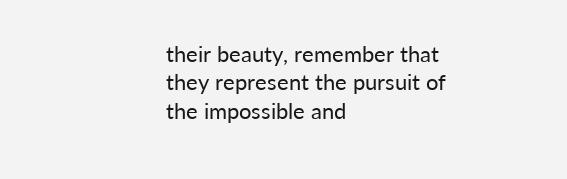their beauty, remember that they represent the pursuit of the impossible and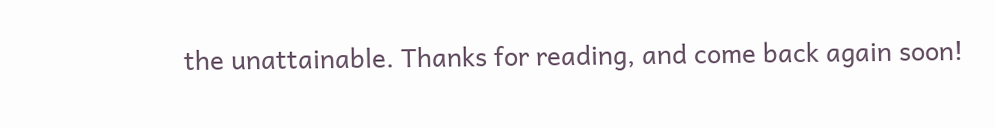the unattainable. Thanks for reading, and come back again soon!